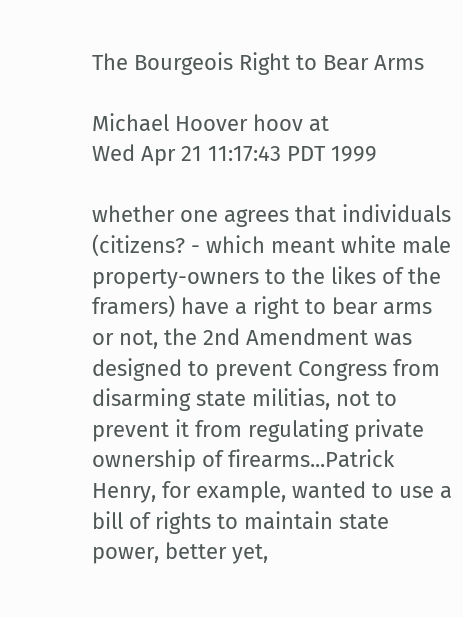The Bourgeois Right to Bear Arms

Michael Hoover hoov at
Wed Apr 21 11:17:43 PDT 1999

whether one agrees that individuals (citizens? - which meant white male property-owners to the likes of the framers) have a right to bear arms or not, the 2nd Amendment was designed to prevent Congress from disarming state militias, not to prevent it from regulating private ownership of firearms...Patrick Henry, for example, wanted to use a bill of rights to maintain state power, better yet,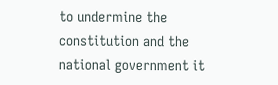to undermine the constitution and the national government it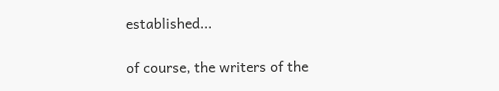established...

of course, the writers of the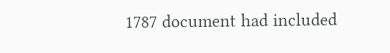1787 document had included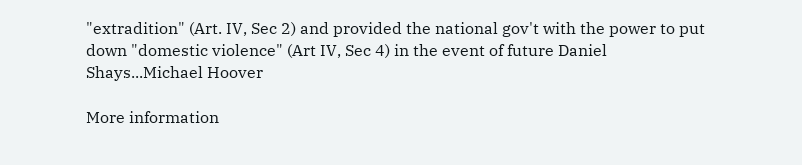"extradition" (Art. IV, Sec 2) and provided the national gov't with the power to put down "domestic violence" (Art IV, Sec 4) in the event of future Daniel Shays...Michael Hoover

More information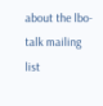about the lbo-talk mailing list